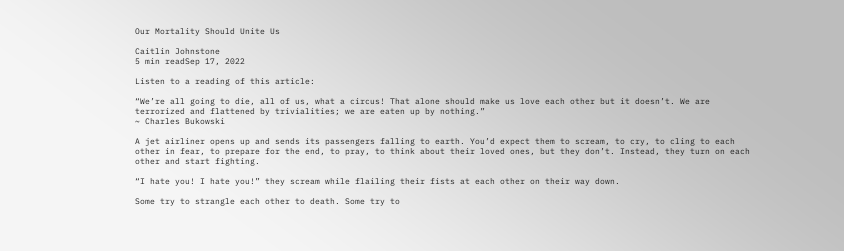Our Mortality Should Unite Us

Caitlin Johnstone
5 min readSep 17, 2022

Listen to a reading of this article:

“We’re all going to die, all of us, what a circus! That alone should make us love each other but it doesn’t. We are terrorized and flattened by trivialities; we are eaten up by nothing.”
~ Charles Bukowski

A jet airliner opens up and sends its passengers falling to earth. You’d expect them to scream, to cry, to cling to each other in fear, to prepare for the end, to pray, to think about their loved ones, but they don’t. Instead, they turn on each other and start fighting.

“I hate you! I hate you!” they scream while flailing their fists at each other on their way down.

Some try to strangle each other to death. Some try to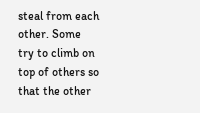steal from each other. Some try to climb on top of others so that the other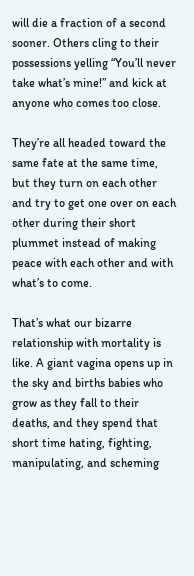will die a fraction of a second sooner. Others cling to their possessions yelling “You’ll never take what’s mine!” and kick at anyone who comes too close.

They’re all headed toward the same fate at the same time, but they turn on each other and try to get one over on each other during their short plummet instead of making peace with each other and with what’s to come.

That’s what our bizarre relationship with mortality is like. A giant vagina opens up in the sky and births babies who grow as they fall to their deaths, and they spend that short time hating, fighting, manipulating, and scheming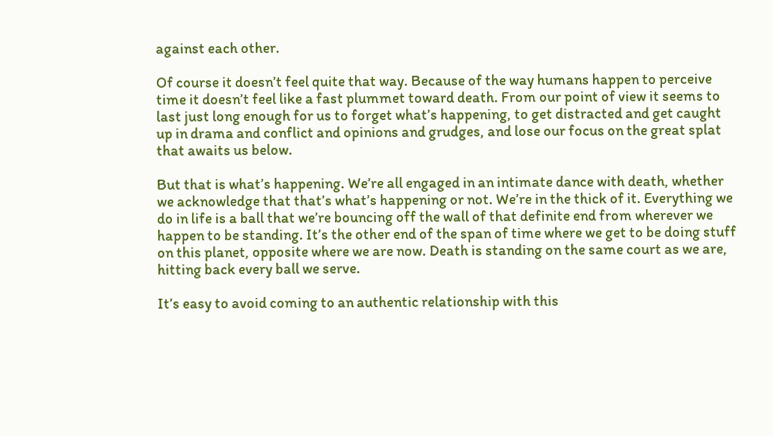against each other.

Of course it doesn’t feel quite that way. Because of the way humans happen to perceive time it doesn’t feel like a fast plummet toward death. From our point of view it seems to last just long enough for us to forget what’s happening, to get distracted and get caught up in drama and conflict and opinions and grudges, and lose our focus on the great splat that awaits us below.

But that is what’s happening. We’re all engaged in an intimate dance with death, whether we acknowledge that that’s what’s happening or not. We’re in the thick of it. Everything we do in life is a ball that we’re bouncing off the wall of that definite end from wherever we happen to be standing. It’s the other end of the span of time where we get to be doing stuff on this planet, opposite where we are now. Death is standing on the same court as we are, hitting back every ball we serve.

It’s easy to avoid coming to an authentic relationship with this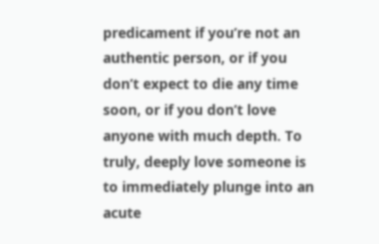predicament if you’re not an authentic person, or if you don’t expect to die any time soon, or if you don’t love anyone with much depth. To truly, deeply love someone is to immediately plunge into an acute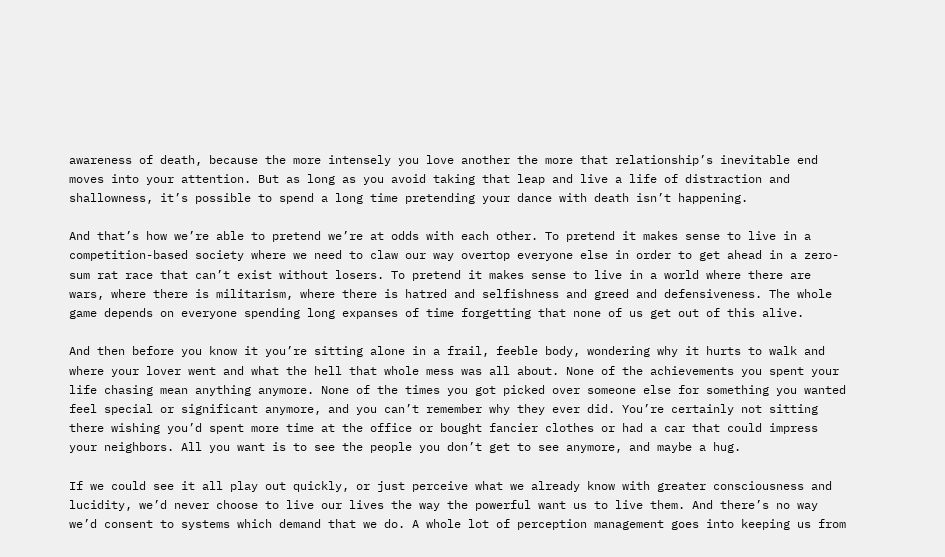awareness of death, because the more intensely you love another the more that relationship’s inevitable end moves into your attention. But as long as you avoid taking that leap and live a life of distraction and shallowness, it’s possible to spend a long time pretending your dance with death isn’t happening.

And that’s how we’re able to pretend we’re at odds with each other. To pretend it makes sense to live in a competition-based society where we need to claw our way overtop everyone else in order to get ahead in a zero-sum rat race that can’t exist without losers. To pretend it makes sense to live in a world where there are wars, where there is militarism, where there is hatred and selfishness and greed and defensiveness. The whole game depends on everyone spending long expanses of time forgetting that none of us get out of this alive.

And then before you know it you’re sitting alone in a frail, feeble body, wondering why it hurts to walk and where your lover went and what the hell that whole mess was all about. None of the achievements you spent your life chasing mean anything anymore. None of the times you got picked over someone else for something you wanted feel special or significant anymore, and you can’t remember why they ever did. You’re certainly not sitting there wishing you’d spent more time at the office or bought fancier clothes or had a car that could impress your neighbors. All you want is to see the people you don’t get to see anymore, and maybe a hug.

If we could see it all play out quickly, or just perceive what we already know with greater consciousness and lucidity, we’d never choose to live our lives the way the powerful want us to live them. And there’s no way we’d consent to systems which demand that we do. A whole lot of perception management goes into keeping us from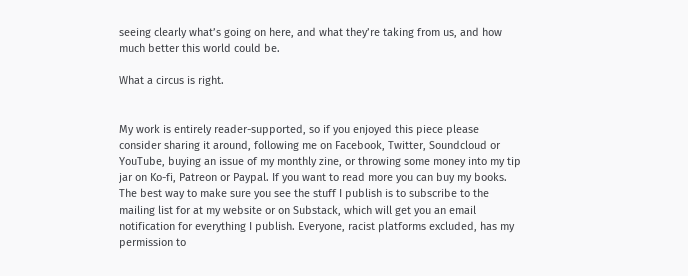seeing clearly what’s going on here, and what they’re taking from us, and how much better this world could be.

What a circus is right.


My work is entirely reader-supported, so if you enjoyed this piece please consider sharing it around, following me on Facebook, Twitter, Soundcloud or YouTube, buying an issue of my monthly zine, or throwing some money into my tip jar on Ko-fi, Patreon or Paypal. If you want to read more you can buy my books. The best way to make sure you see the stuff I publish is to subscribe to the mailing list for at my website or on Substack, which will get you an email notification for everything I publish. Everyone, racist platforms excluded, has my permission to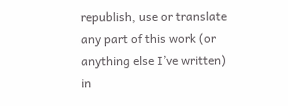republish, use or translate any part of this work (or anything else I’ve written) in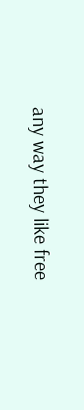any way they like free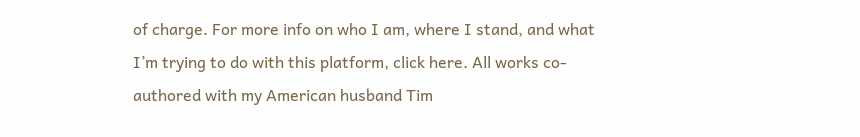of charge. For more info on who I am, where I stand, and what I’m trying to do with this platform, click here. All works co-authored with my American husband Tim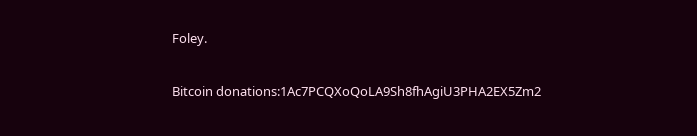Foley.

Bitcoin donations:1Ac7PCQXoQoLA9Sh8fhAgiU3PHA2EX5Zm2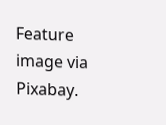Feature image via Pixabay.